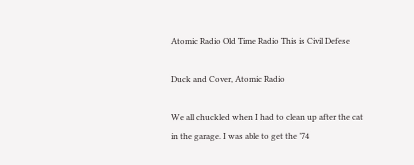Atomic Radio Old Time Radio This is Civil Defese

Duck and Cover, Atomic Radio

We all chuckled when I had to clean up after the cat in the garage. I was able to get the ’74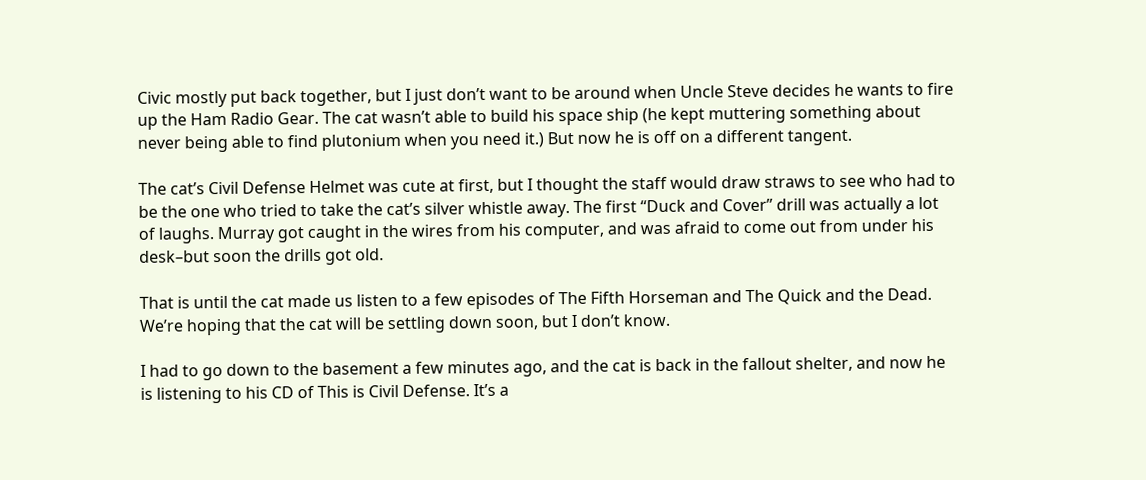Civic mostly put back together, but I just don’t want to be around when Uncle Steve decides he wants to fire up the Ham Radio Gear. The cat wasn’t able to build his space ship (he kept muttering something about never being able to find plutonium when you need it.) But now he is off on a different tangent.

The cat’s Civil Defense Helmet was cute at first, but I thought the staff would draw straws to see who had to be the one who tried to take the cat’s silver whistle away. The first “Duck and Cover” drill was actually a lot of laughs. Murray got caught in the wires from his computer, and was afraid to come out from under his desk–but soon the drills got old.

That is until the cat made us listen to a few episodes of The Fifth Horseman and The Quick and the Dead. We’re hoping that the cat will be settling down soon, but I don’t know.

I had to go down to the basement a few minutes ago, and the cat is back in the fallout shelter, and now he is listening to his CD of This is Civil Defense. It’s a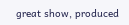great show, produced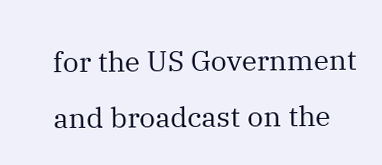for the US Government and broadcast on the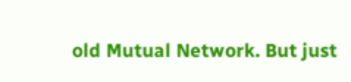old Mutual Network. But just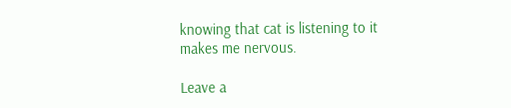knowing that cat is listening to it makes me nervous.

Leave a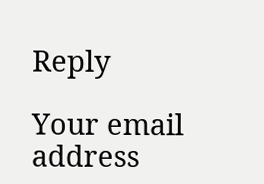Reply

Your email address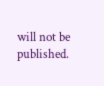will not be published.